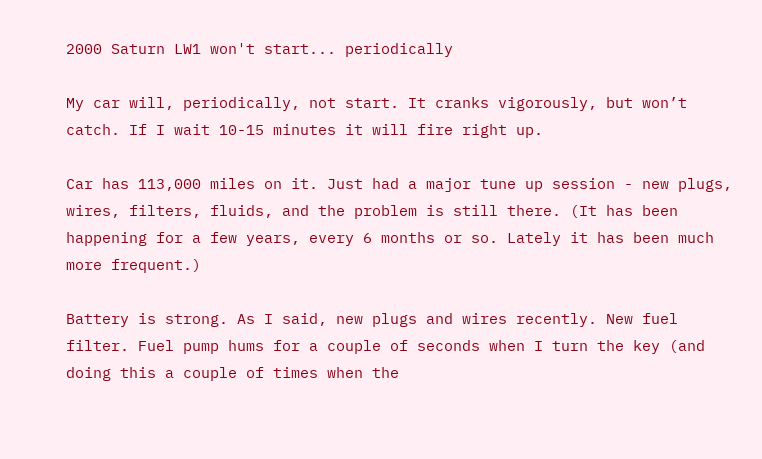2000 Saturn LW1 won't start... periodically

My car will, periodically, not start. It cranks vigorously, but won’t catch. If I wait 10-15 minutes it will fire right up.

Car has 113,000 miles on it. Just had a major tune up session - new plugs, wires, filters, fluids, and the problem is still there. (It has been happening for a few years, every 6 months or so. Lately it has been much more frequent.)

Battery is strong. As I said, new plugs and wires recently. New fuel filter. Fuel pump hums for a couple of seconds when I turn the key (and doing this a couple of times when the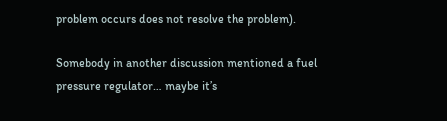problem occurs does not resolve the problem).

Somebody in another discussion mentioned a fuel pressure regulator… maybe it’s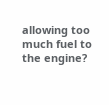allowing too much fuel to the engine?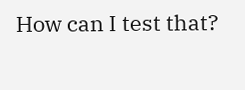How can I test that?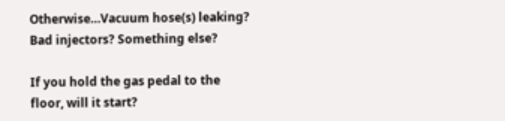Otherwise…Vacuum hose(s) leaking? Bad injectors? Something else?

If you hold the gas pedal to the floor, will it start?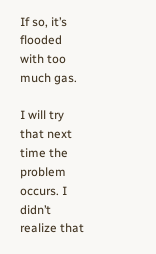If so, it’s flooded with too much gas.

I will try that next time the problem occurs. I didn’t realize that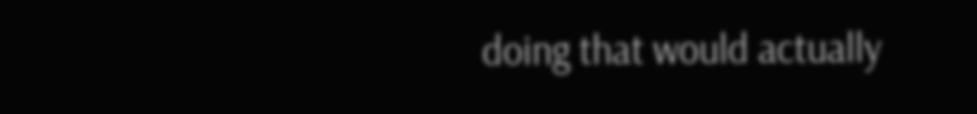doing that would actually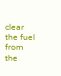clear the fuel from the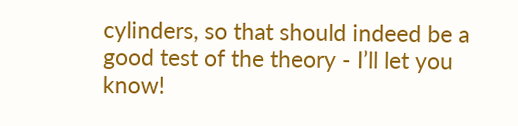cylinders, so that should indeed be a good test of the theory - I’ll let you know!